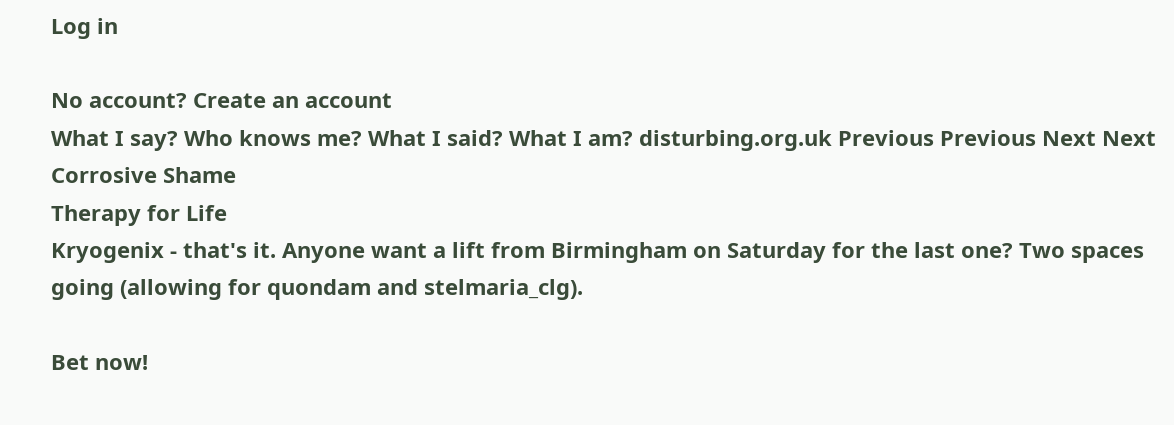Log in

No account? Create an account
What I say? Who knows me? What I said? What I am? disturbing.org.uk Previous Previous Next Next
Corrosive Shame
Therapy for Life
Kryogenix - that's it. Anyone want a lift from Birmingham on Saturday for the last one? Two spaces going (allowing for quondam and stelmaria_clg).

Bet now!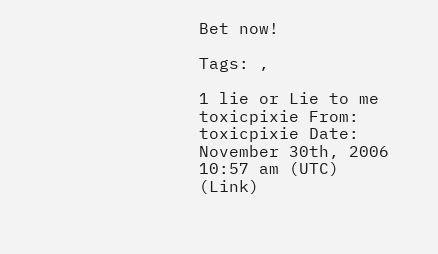Bet now!

Tags: ,

1 lie or Lie to me
toxicpixie From: toxicpixie Date: November 30th, 2006 10:57 am (UTC) (Link)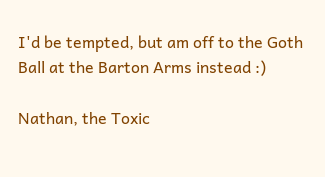I'd be tempted, but am off to the Goth Ball at the Barton Arms instead :)

Nathan, the Toxic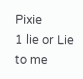Pixie
1 lie or Lie to me